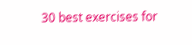30 best exercises for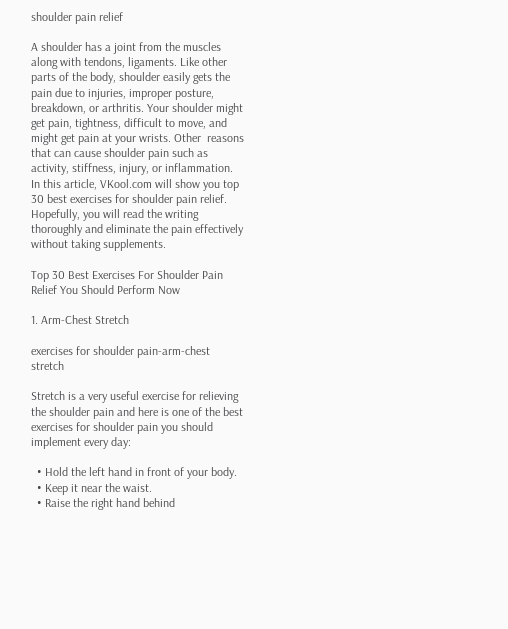shoulder pain relief

A shoulder has a joint from the muscles along with tendons, ligaments. Like other parts of the body, shoulder easily gets the pain due to injuries, improper posture, breakdown, or arthritis. Your shoulder might get pain, tightness, difficult to move, and might get pain at your wrists. Other  reasons that can cause shoulder pain such as activity, stiffness, injury, or inflammation. In this article, VKool.com will show you top 30 best exercises for shoulder pain relief. Hopefully, you will read the writing thoroughly and eliminate the pain effectively without taking supplements.

Top 30 Best Exercises For Shoulder Pain Relief You Should Perform Now

1. Arm-Chest Stretch

exercises for shoulder pain-arm-chest stretch

Stretch is a very useful exercise for relieving the shoulder pain and here is one of the best exercises for shoulder pain you should implement every day:

  • Hold the left hand in front of your body.
  • Keep it near the waist.
  • Raise the right hand behind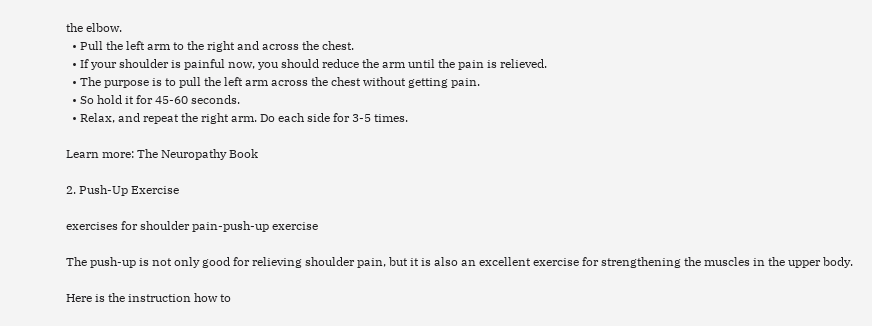the elbow.
  • Pull the left arm to the right and across the chest.
  • If your shoulder is painful now, you should reduce the arm until the pain is relieved.
  • The purpose is to pull the left arm across the chest without getting pain.
  • So hold it for 45-60 seconds.
  • Relax, and repeat the right arm. Do each side for 3-5 times.

Learn more: The Neuropathy Book

2. Push-Up Exercise

exercises for shoulder pain-push-up exercise

The push-up is not only good for relieving shoulder pain, but it is also an excellent exercise for strengthening the muscles in the upper body.

Here is the instruction how to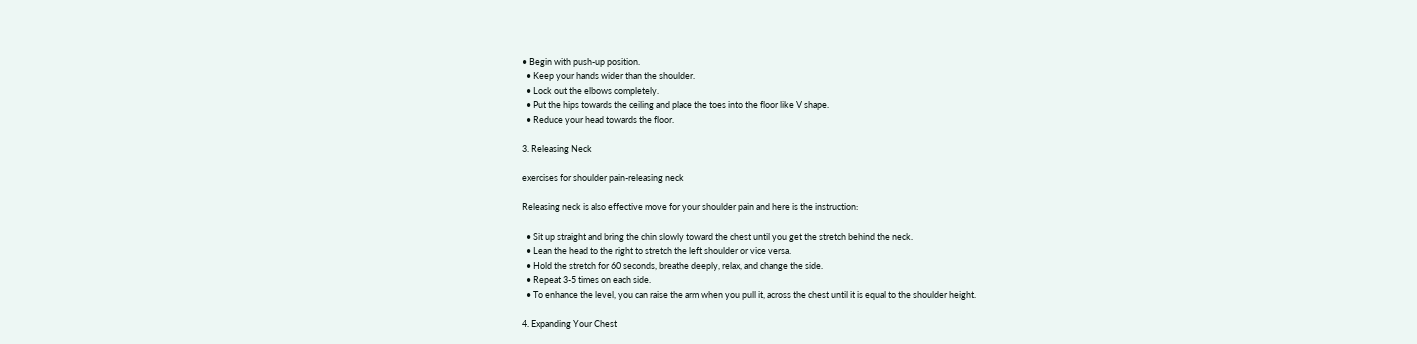• Begin with push-up position.
  • Keep your hands wider than the shoulder.
  • Lock out the elbows completely.
  • Put the hips towards the ceiling and place the toes into the floor like V shape.
  • Reduce your head towards the floor.

3. Releasing Neck

exercises for shoulder pain-releasing neck

Releasing neck is also effective move for your shoulder pain and here is the instruction:

  • Sit up straight and bring the chin slowly toward the chest until you get the stretch behind the neck.
  • Lean the head to the right to stretch the left shoulder or vice versa.
  • Hold the stretch for 60 seconds, breathe deeply, relax, and change the side.
  • Repeat 3-5 times on each side.
  • To enhance the level, you can raise the arm when you pull it, across the chest until it is equal to the shoulder height.

4. Expanding Your Chest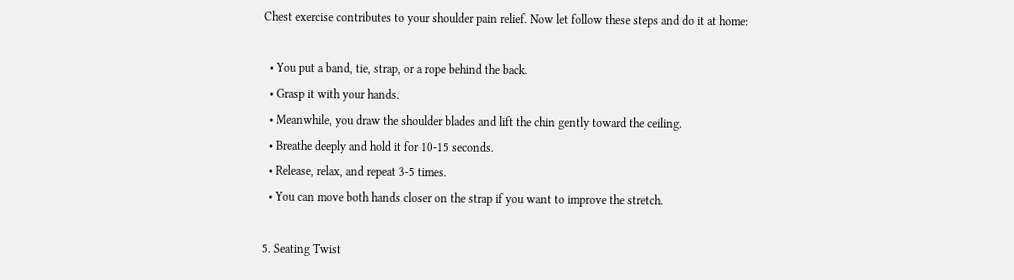Chest exercise contributes to your shoulder pain relief. Now let follow these steps and do it at home:

  • You put a band, tie, strap, or a rope behind the back.
  • Grasp it with your hands.
  • Meanwhile, you draw the shoulder blades and lift the chin gently toward the ceiling.
  • Breathe deeply and hold it for 10-15 seconds.
  • Release, relax, and repeat 3-5 times.
  • You can move both hands closer on the strap if you want to improve the stretch.

5. Seating Twist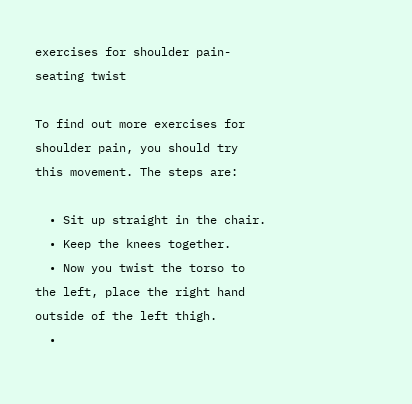exercises for shoulder pain-seating twist

To find out more exercises for shoulder pain, you should try this movement. The steps are:

  • Sit up straight in the chair.
  • Keep the knees together.
  • Now you twist the torso to the left, place the right hand outside of the left thigh.
  •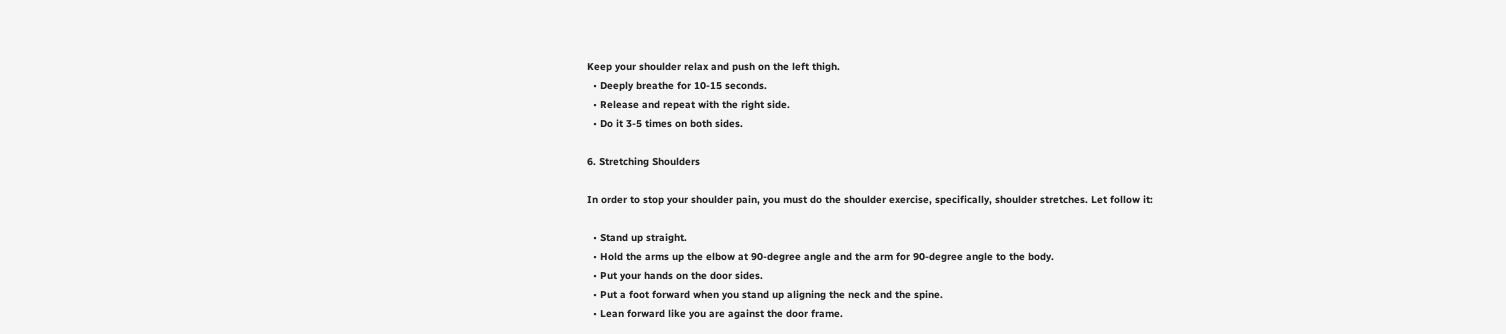Keep your shoulder relax and push on the left thigh.
  • Deeply breathe for 10-15 seconds.
  • Release and repeat with the right side.
  • Do it 3-5 times on both sides.

6. Stretching Shoulders

In order to stop your shoulder pain, you must do the shoulder exercise, specifically, shoulder stretches. Let follow it:

  • Stand up straight.
  • Hold the arms up the elbow at 90-degree angle and the arm for 90-degree angle to the body.
  • Put your hands on the door sides.
  • Put a foot forward when you stand up aligning the neck and the spine.
  • Lean forward like you are against the door frame.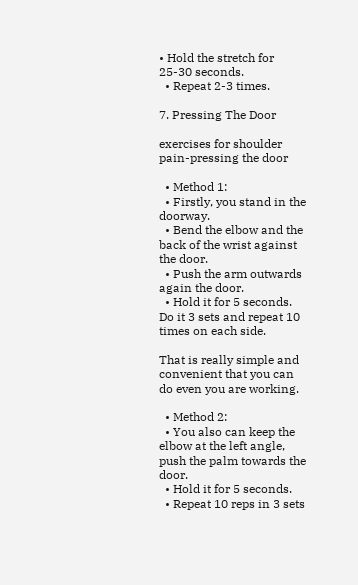• Hold the stretch for 25-30 seconds.
  • Repeat 2-3 times.

7. Pressing The Door

exercises for shoulder pain-pressing the door

  • Method 1:
  • Firstly, you stand in the doorway.
  • Bend the elbow and the back of the wrist against the door.
  • Push the arm outwards again the door.
  • Hold it for 5 seconds. Do it 3 sets and repeat 10 times on each side.

That is really simple and convenient that you can do even you are working.

  • Method 2:
  • You also can keep the elbow at the left angle, push the palm towards the door.
  • Hold it for 5 seconds.
  • Repeat 10 reps in 3 sets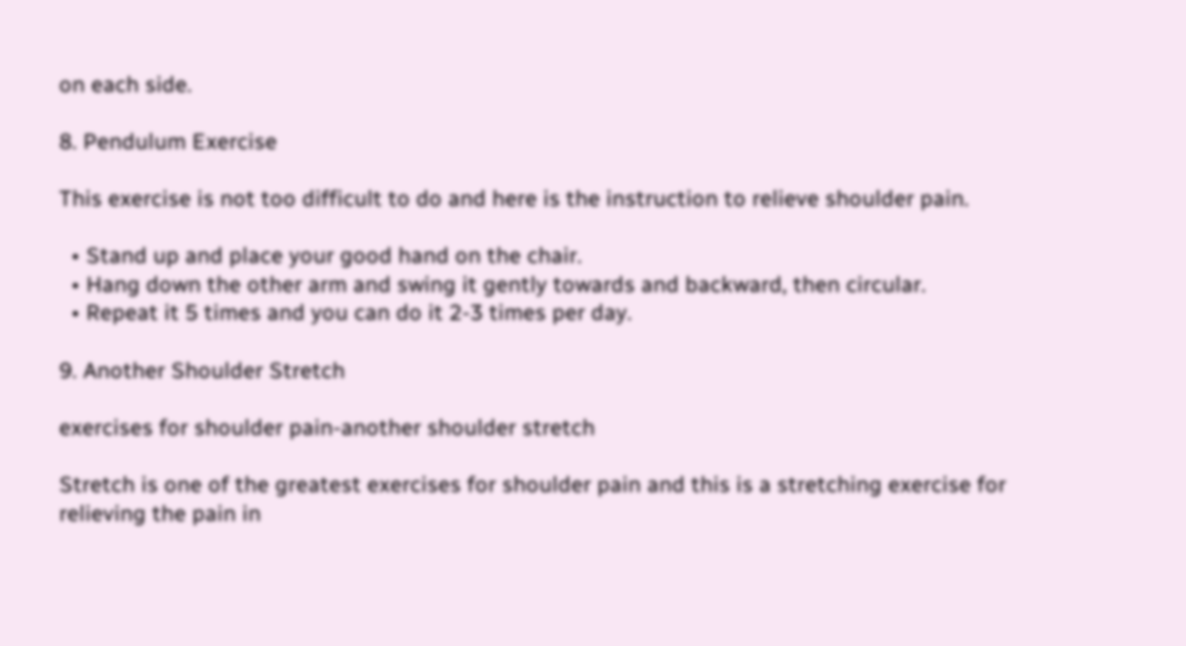on each side.

8. Pendulum Exercise

This exercise is not too difficult to do and here is the instruction to relieve shoulder pain.

  • Stand up and place your good hand on the chair.
  • Hang down the other arm and swing it gently towards and backward, then circular.
  • Repeat it 5 times and you can do it 2-3 times per day.

9. Another Shoulder Stretch

exercises for shoulder pain-another shoulder stretch

Stretch is one of the greatest exercises for shoulder pain and this is a stretching exercise for relieving the pain in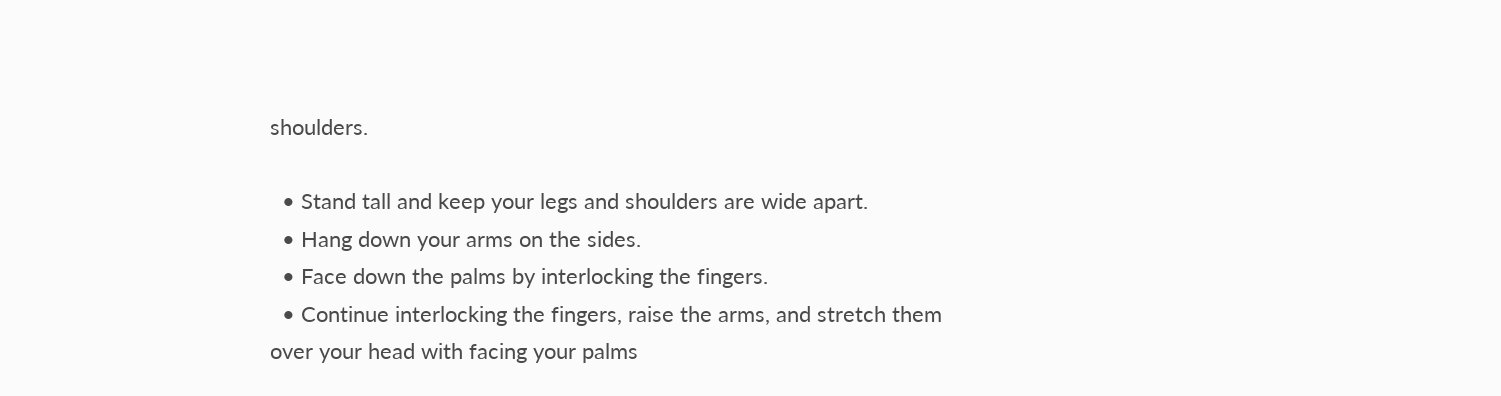shoulders.

  • Stand tall and keep your legs and shoulders are wide apart.
  • Hang down your arms on the sides.
  • Face down the palms by interlocking the fingers.
  • Continue interlocking the fingers, raise the arms, and stretch them over your head with facing your palms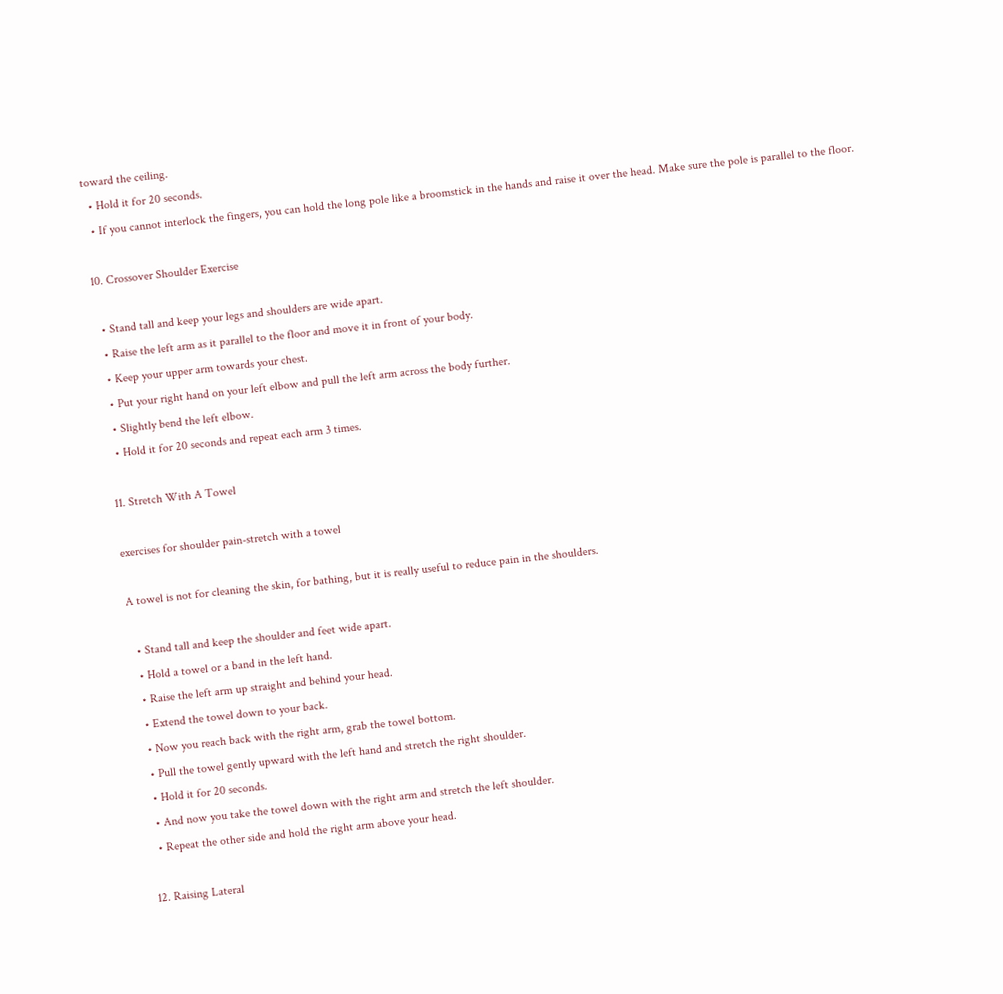toward the ceiling.
  • Hold it for 20 seconds.
  • If you cannot interlock the fingers, you can hold the long pole like a broomstick in the hands and raise it over the head. Make sure the pole is parallel to the floor.

10. Crossover Shoulder Exercise

  • Stand tall and keep your legs and shoulders are wide apart.
  • Raise the left arm as it parallel to the floor and move it in front of your body.
  • Keep your upper arm towards your chest.
  • Put your right hand on your left elbow and pull the left arm across the body further.
  • Slightly bend the left elbow.
  • Hold it for 20 seconds and repeat each arm 3 times.

11. Stretch With A Towel

exercises for shoulder pain-stretch with a towel

A towel is not for cleaning the skin, for bathing, but it is really useful to reduce pain in the shoulders.

  • Stand tall and keep the shoulder and feet wide apart.
  • Hold a towel or a band in the left hand.
  • Raise the left arm up straight and behind your head.
  • Extend the towel down to your back.
  • Now you reach back with the right arm, grab the towel bottom.
  • Pull the towel gently upward with the left hand and stretch the right shoulder.
  • Hold it for 20 seconds.
  • And now you take the towel down with the right arm and stretch the left shoulder.
  • Repeat the other side and hold the right arm above your head.

12. Raising Lateral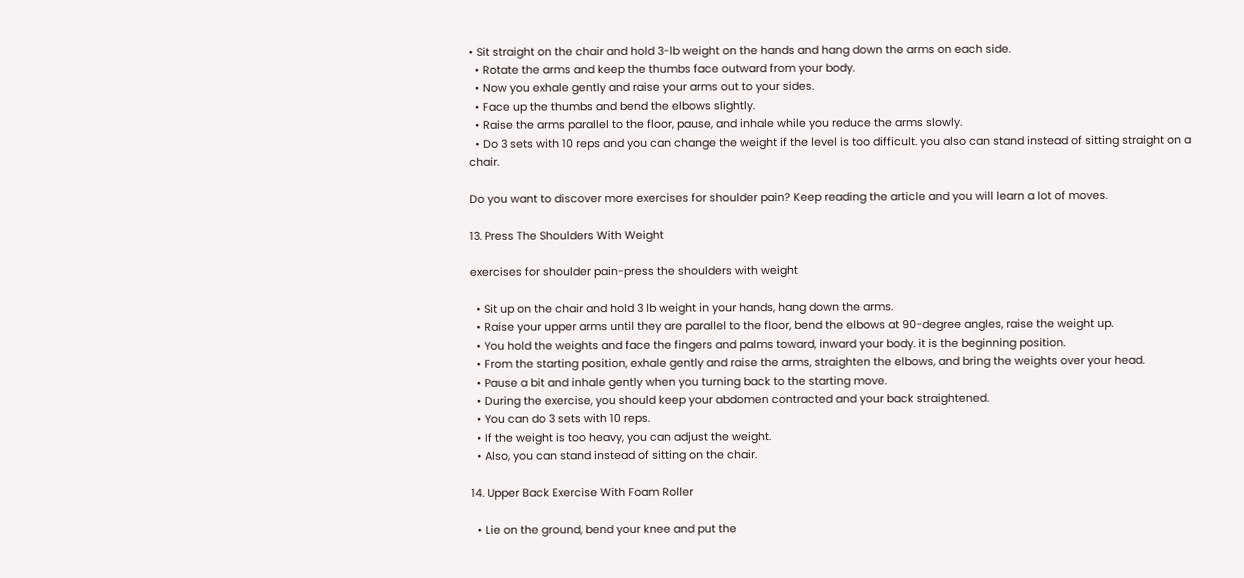• Sit straight on the chair and hold 3-lb weight on the hands and hang down the arms on each side.
  • Rotate the arms and keep the thumbs face outward from your body.
  • Now you exhale gently and raise your arms out to your sides.
  • Face up the thumbs and bend the elbows slightly.
  • Raise the arms parallel to the floor, pause, and inhale while you reduce the arms slowly.
  • Do 3 sets with 10 reps and you can change the weight if the level is too difficult. you also can stand instead of sitting straight on a chair.

Do you want to discover more exercises for shoulder pain? Keep reading the article and you will learn a lot of moves.

13. Press The Shoulders With Weight

exercises for shoulder pain-press the shoulders with weight

  • Sit up on the chair and hold 3 lb weight in your hands, hang down the arms.
  • Raise your upper arms until they are parallel to the floor, bend the elbows at 90-degree angles, raise the weight up.
  • You hold the weights and face the fingers and palms toward, inward your body. it is the beginning position.
  • From the starting position, exhale gently and raise the arms, straighten the elbows, and bring the weights over your head.
  • Pause a bit and inhale gently when you turning back to the starting move.
  • During the exercise, you should keep your abdomen contracted and your back straightened.
  • You can do 3 sets with 10 reps.
  • If the weight is too heavy, you can adjust the weight.
  • Also, you can stand instead of sitting on the chair.

14. Upper Back Exercise With Foam Roller

  • Lie on the ground, bend your knee and put the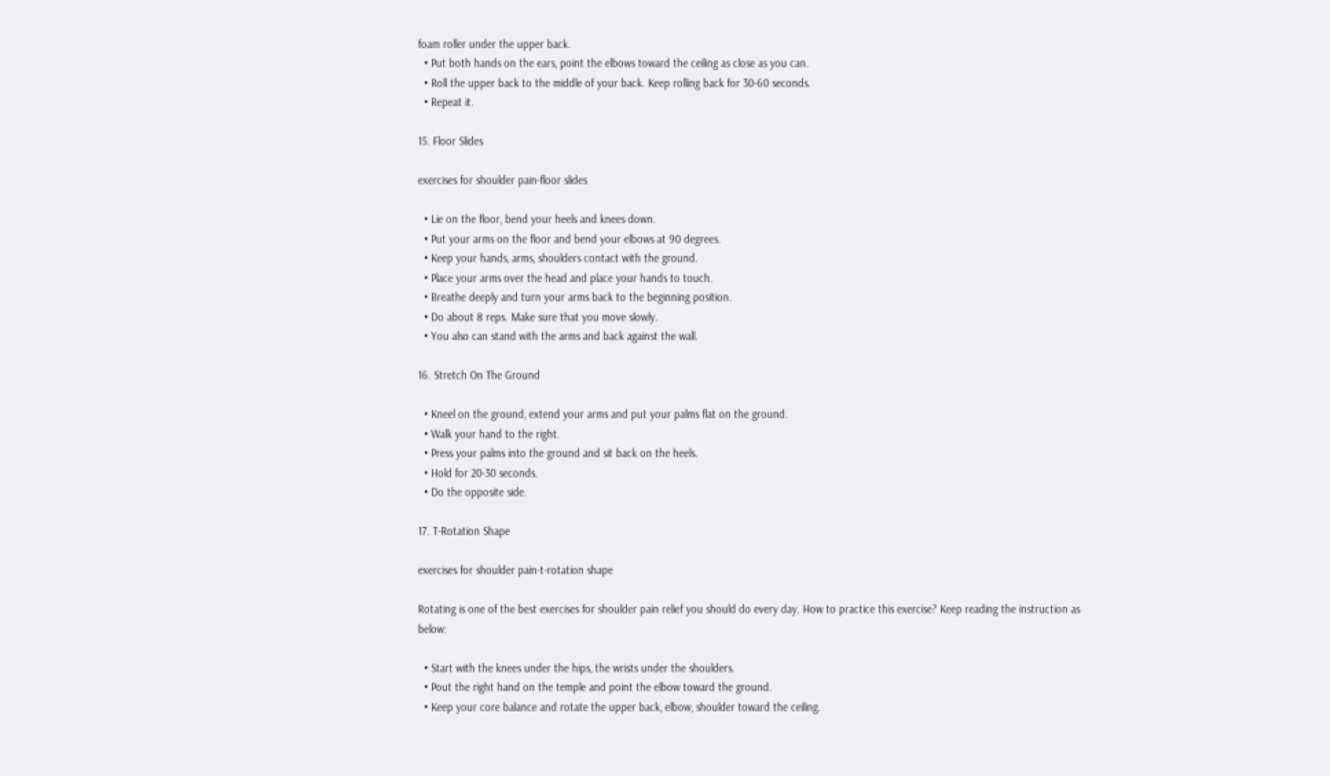foam roller under the upper back.
  • Put both hands on the ears, point the elbows toward the ceiling as close as you can.
  • Roll the upper back to the middle of your back. Keep rolling back for 30-60 seconds.
  • Repeat it.

15. Floor Slides

exercises for shoulder pain-floor slides

  • Lie on the floor, bend your heels and knees down.
  • Put your arms on the floor and bend your elbows at 90 degrees.
  • Keep your hands, arms, shoulders contact with the ground.
  • Place your arms over the head and place your hands to touch.
  • Breathe deeply and turn your arms back to the beginning position.
  • Do about 8 reps. Make sure that you move slowly.
  • You also can stand with the arms and back against the wall.

16. Stretch On The Ground

  • Kneel on the ground, extend your arms and put your palms flat on the ground.
  • Walk your hand to the right.
  • Press your palms into the ground and sit back on the heels.
  • Hold for 20-30 seconds.
  • Do the opposite side.

17. T-Rotation Shape

exercises for shoulder pain-t-rotation shape

Rotating is one of the best exercises for shoulder pain relief you should do every day. How to practice this exercise? Keep reading the instruction as below:

  • Start with the knees under the hips, the wrists under the shoulders.
  • Pout the right hand on the temple and point the elbow toward the ground.
  • Keep your core balance and rotate the upper back, elbow, shoulder toward the ceiling.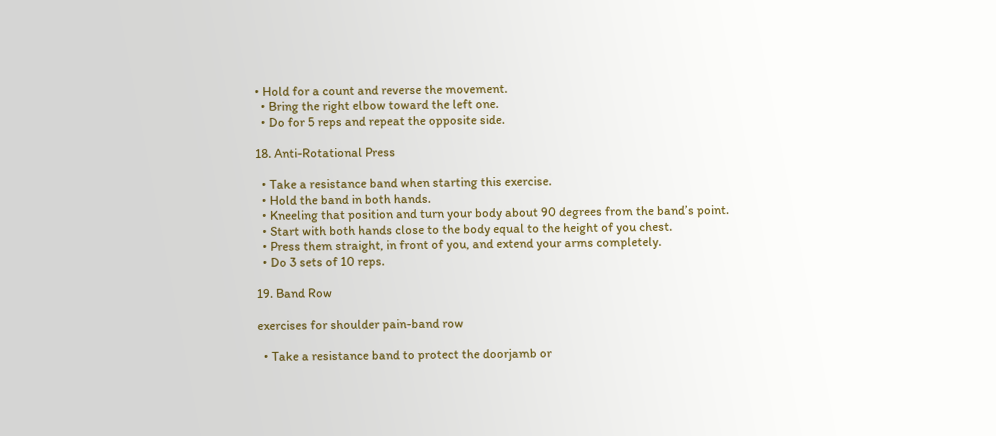• Hold for a count and reverse the movement.
  • Bring the right elbow toward the left one.
  • Do for 5 reps and repeat the opposite side.

18. Anti-Rotational Press

  • Take a resistance band when starting this exercise.
  • Hold the band in both hands.
  • Kneeling that position and turn your body about 90 degrees from the band’s point.
  • Start with both hands close to the body equal to the height of you chest.
  • Press them straight, in front of you, and extend your arms completely.
  • Do 3 sets of 10 reps.

19. Band Row

exercises for shoulder pain-band row

  • Take a resistance band to protect the doorjamb or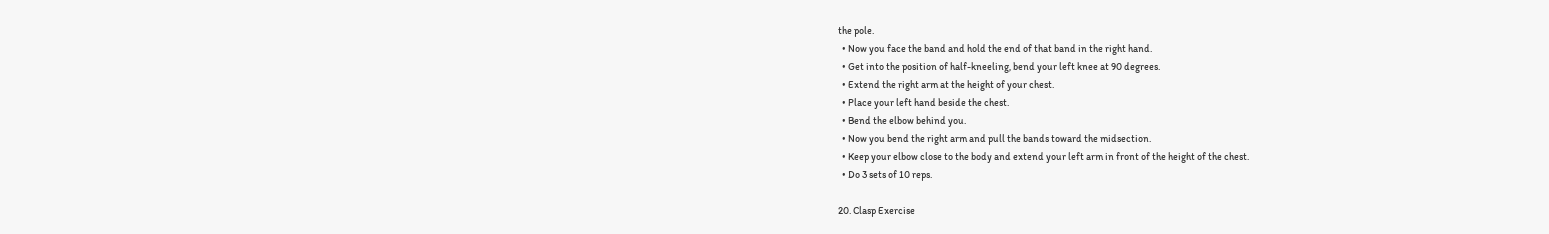the pole.
  • Now you face the band and hold the end of that band in the right hand.
  • Get into the position of half-kneeling, bend your left knee at 90 degrees.
  • Extend the right arm at the height of your chest.
  • Place your left hand beside the chest.
  • Bend the elbow behind you.
  • Now you bend the right arm and pull the bands toward the midsection.
  • Keep your elbow close to the body and extend your left arm in front of the height of the chest.
  • Do 3 sets of 10 reps.

20. Clasp Exercise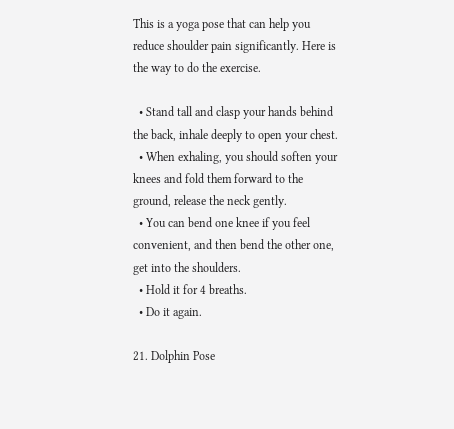This is a yoga pose that can help you reduce shoulder pain significantly. Here is the way to do the exercise.

  • Stand tall and clasp your hands behind the back, inhale deeply to open your chest.
  • When exhaling, you should soften your knees and fold them forward to the ground, release the neck gently.
  • You can bend one knee if you feel convenient, and then bend the other one, get into the shoulders.
  • Hold it for 4 breaths.
  • Do it again.

21. Dolphin Pose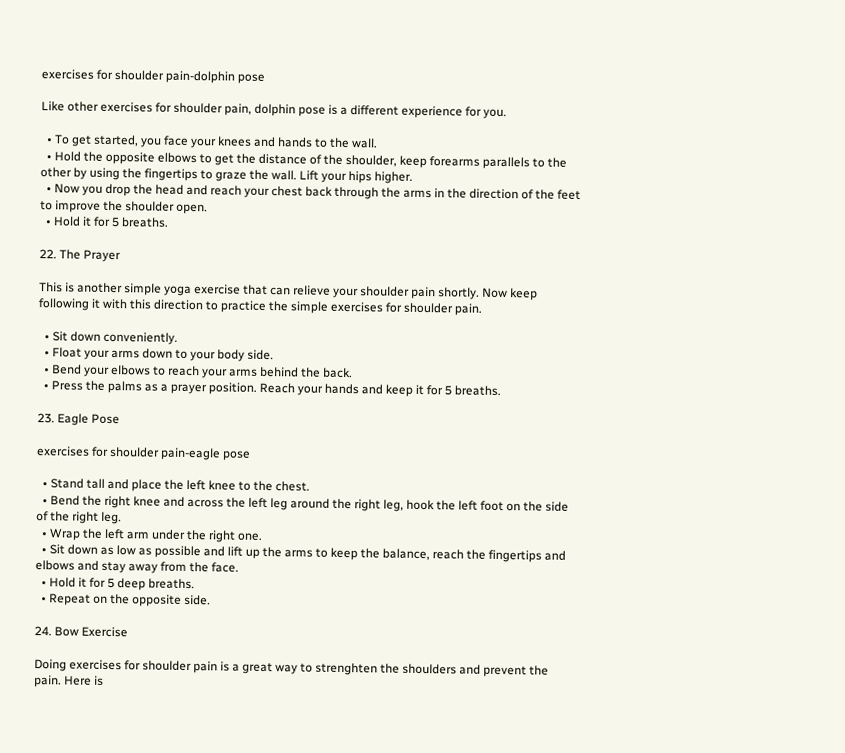exercises for shoulder pain-dolphin pose

Like other exercises for shoulder pain, dolphin pose is a different experience for you.

  • To get started, you face your knees and hands to the wall.
  • Hold the opposite elbows to get the distance of the shoulder, keep forearms parallels to the other by using the fingertips to graze the wall. Lift your hips higher.
  • Now you drop the head and reach your chest back through the arms in the direction of the feet to improve the shoulder open.
  • Hold it for 5 breaths.

22. The Prayer

This is another simple yoga exercise that can relieve your shoulder pain shortly. Now keep following it with this direction to practice the simple exercises for shoulder pain.

  • Sit down conveniently.
  • Float your arms down to your body side.
  • Bend your elbows to reach your arms behind the back.
  • Press the palms as a prayer position. Reach your hands and keep it for 5 breaths.

23. Eagle Pose

exercises for shoulder pain-eagle pose

  • Stand tall and place the left knee to the chest.
  • Bend the right knee and across the left leg around the right leg, hook the left foot on the side of the right leg.
  • Wrap the left arm under the right one.
  • Sit down as low as possible and lift up the arms to keep the balance, reach the fingertips and elbows and stay away from the face.
  • Hold it for 5 deep breaths.
  • Repeat on the opposite side.

24. Bow Exercise

Doing exercises for shoulder pain is a great way to strenghten the shoulders and prevent the pain. Here is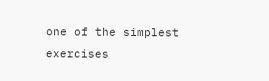one of the simplest exercises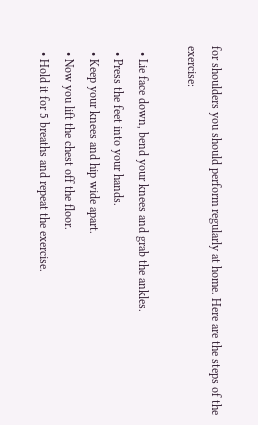for shoulders you should perform regularly at home. Here are the steps of the exercise:

  • Lie face down, bend your knees and grab the ankles.
  • Press the feet into your hands.
  • Keep your knees and hip wide apart.
  • Now you lift the chest off the floor.
  • Hold it for 5 breaths and repeat the exercise.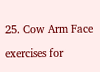25. Cow Arm Face

exercises for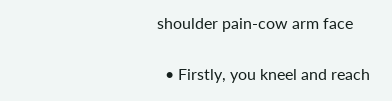shoulder pain-cow arm face

  • Firstly, you kneel and reach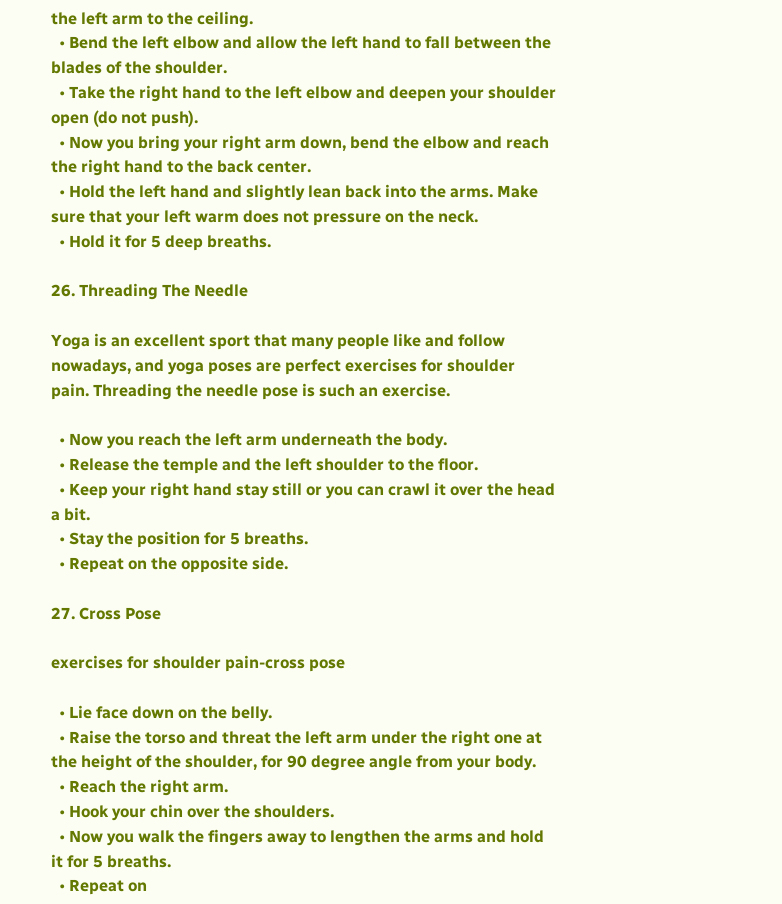the left arm to the ceiling.
  • Bend the left elbow and allow the left hand to fall between the blades of the shoulder.
  • Take the right hand to the left elbow and deepen your shoulder open (do not push).
  • Now you bring your right arm down, bend the elbow and reach the right hand to the back center.
  • Hold the left hand and slightly lean back into the arms. Make sure that your left warm does not pressure on the neck.
  • Hold it for 5 deep breaths.

26. Threading The Needle

Yoga is an excellent sport that many people like and follow nowadays, and yoga poses are perfect exercises for shoulder pain. Threading the needle pose is such an exercise.

  • Now you reach the left arm underneath the body.
  • Release the temple and the left shoulder to the floor.
  • Keep your right hand stay still or you can crawl it over the head a bit.
  • Stay the position for 5 breaths.
  • Repeat on the opposite side.

27. Cross Pose

exercises for shoulder pain-cross pose

  • Lie face down on the belly.
  • Raise the torso and threat the left arm under the right one at the height of the shoulder, for 90 degree angle from your body.
  • Reach the right arm.
  • Hook your chin over the shoulders.
  • Now you walk the fingers away to lengthen the arms and hold it for 5 breaths.
  • Repeat on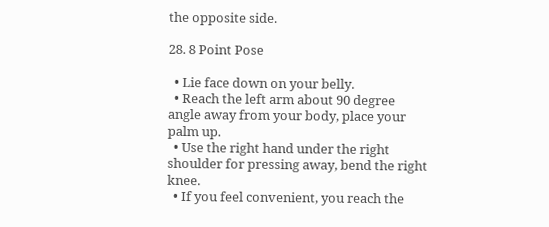the opposite side.

28. 8 Point Pose

  • Lie face down on your belly.
  • Reach the left arm about 90 degree angle away from your body, place your palm up.
  • Use the right hand under the right shoulder for pressing away, bend the right knee.
  • If you feel convenient, you reach the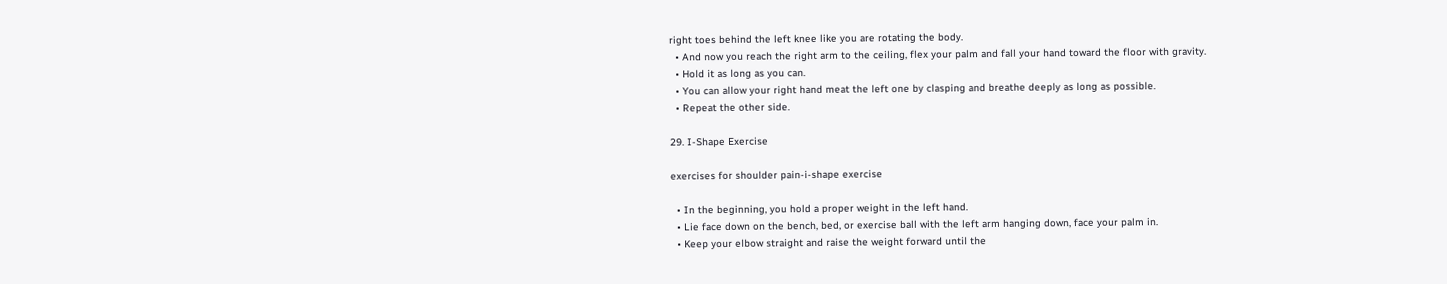right toes behind the left knee like you are rotating the body.
  • And now you reach the right arm to the ceiling, flex your palm and fall your hand toward the floor with gravity.
  • Hold it as long as you can.
  • You can allow your right hand meat the left one by clasping and breathe deeply as long as possible.
  • Repeat the other side.

29. I-Shape Exercise

exercises for shoulder pain-i-shape exercise

  • In the beginning, you hold a proper weight in the left hand.
  • Lie face down on the bench, bed, or exercise ball with the left arm hanging down, face your palm in.
  • Keep your elbow straight and raise the weight forward until the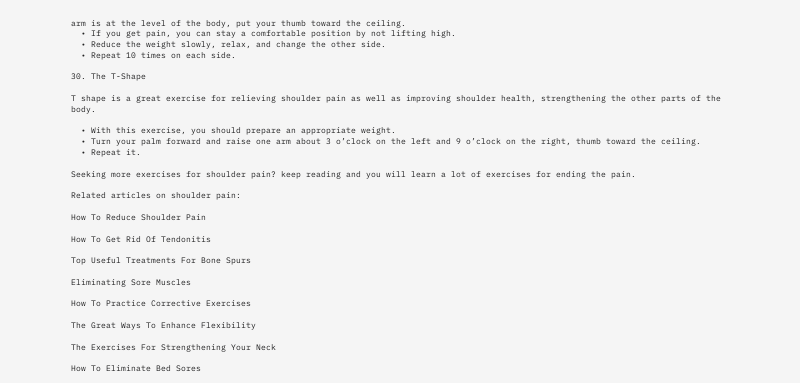arm is at the level of the body, put your thumb toward the ceiling.
  • If you get pain, you can stay a comfortable position by not lifting high.
  • Reduce the weight slowly, relax, and change the other side.
  • Repeat 10 times on each side.

30. The T-Shape

T shape is a great exercise for relieving shoulder pain as well as improving shoulder health, strengthening the other parts of the body.

  • With this exercise, you should prepare an appropriate weight.
  • Turn your palm forward and raise one arm about 3 o’clock on the left and 9 o’clock on the right, thumb toward the ceiling.
  • Repeat it.

Seeking more exercises for shoulder pain? keep reading and you will learn a lot of exercises for ending the pain.

Related articles on shoulder pain:

How To Reduce Shoulder Pain

How To Get Rid Of Tendonitis

Top Useful Treatments For Bone Spurs

Eliminating Sore Muscles

How To Practice Corrective Exercises

The Great Ways To Enhance Flexibility

The Exercises For Strengthening Your Neck

How To Eliminate Bed Sores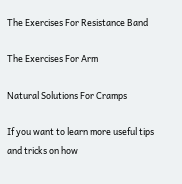The Exercises For Resistance Band

The Exercises For Arm

Natural Solutions For Cramps

If you want to learn more useful tips and tricks on how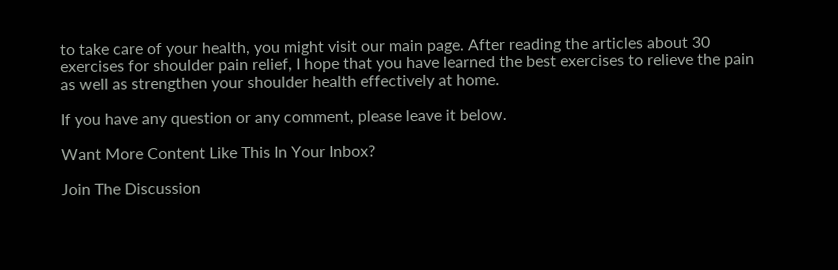to take care of your health, you might visit our main page. After reading the articles about 30 exercises for shoulder pain relief, I hope that you have learned the best exercises to relieve the pain as well as strengthen your shoulder health effectively at home.

If you have any question or any comment, please leave it below.

Want More Content Like This In Your Inbox?

Join The Discussion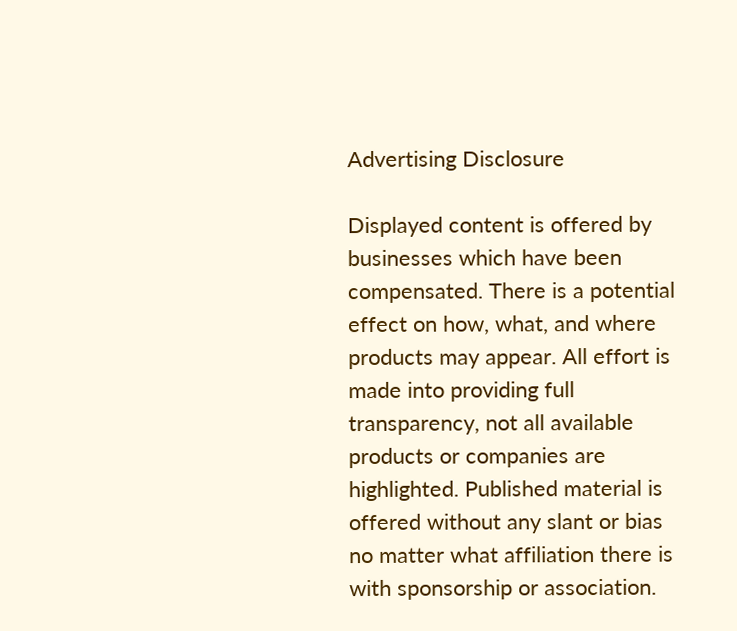Advertising Disclosure

Displayed content is offered by businesses which have been compensated. There is a potential effect on how, what, and where products may appear. All effort is made into providing full transparency, not all available products or companies are highlighted. Published material is offered without any slant or bias no matter what affiliation there is with sponsorship or association.